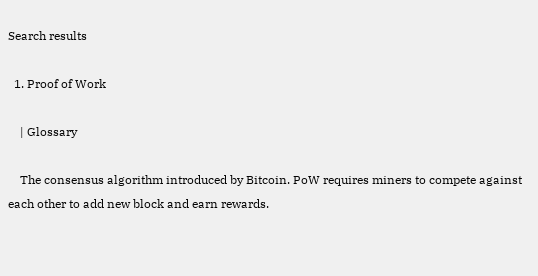Search results

  1. Proof of Work

    | Glossary

    The consensus algorithm introduced by Bitcoin. PoW requires miners to compete against each other to add new block and earn rewards.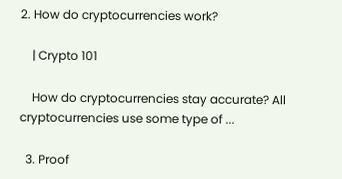2. How do cryptocurrencies work?

    | Crypto 101

    How do cryptocurrencies stay accurate? All cryptocurrencies use some type of ...

  3. Proof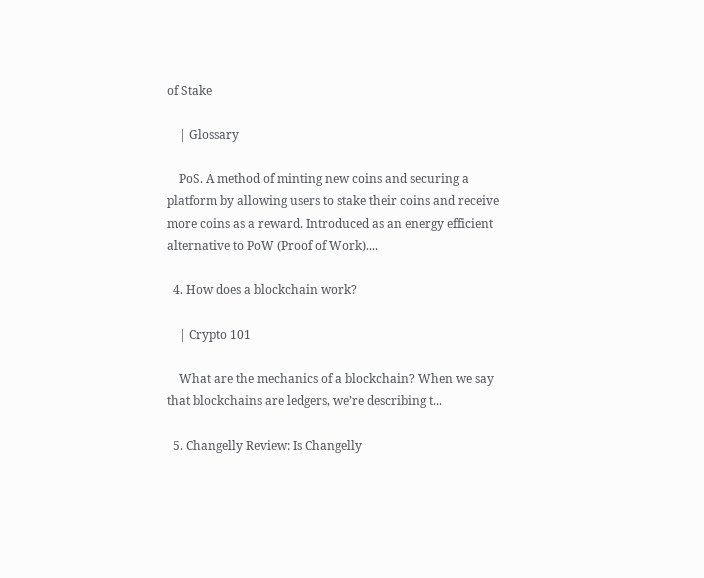of Stake

    | Glossary

    PoS. A method of minting new coins and securing a platform by allowing users to stake their coins and receive more coins as a reward. Introduced as an energy efficient alternative to PoW (Proof of Work)....

  4. How does a blockchain work?

    | Crypto 101

    What are the mechanics of a blockchain? When we say that blockchains are ledgers, we’re describing t...

  5. Changelly Review: Is Changelly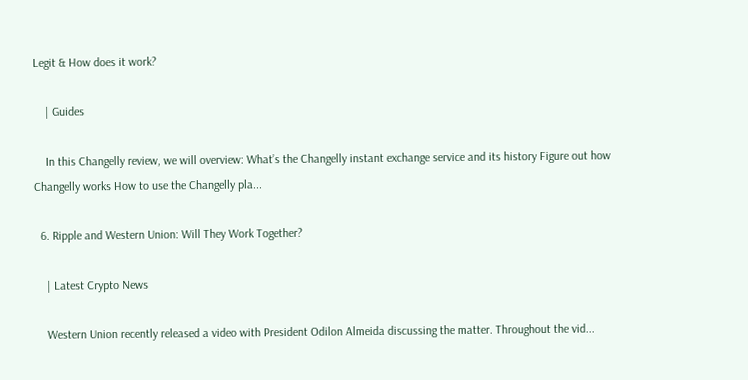Legit & How does it work?

    | Guides

    In this Changelly review, we will overview: What’s the Changelly instant exchange service and its history Figure out how Changelly works How to use the Changelly pla...

  6. Ripple and Western Union: Will They Work Together?

    | Latest Crypto News

    Western Union recently released a video with President Odilon Almeida discussing the matter. Throughout the vid...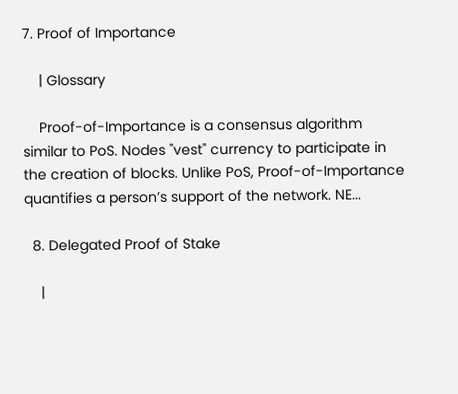7. Proof of Importance

    | Glossary

    Proof-of-Importance is a consensus algorithm similar to PoS. Nodes "vest" currency to participate in the creation of blocks. Unlike PoS, Proof-of-Importance quantifies a person’s support of the network. NE...

  8. Delegated Proof of Stake

    |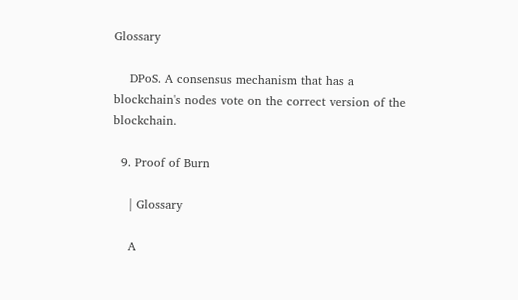Glossary

    DPoS. A consensus mechanism that has a blockchain's nodes vote on the correct version of the blockchain.

  9. Proof of Burn

    | Glossary

    A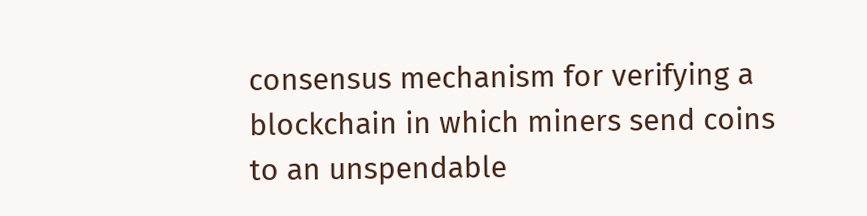consensus mechanism for verifying a blockchain in which miners send coins to an unspendable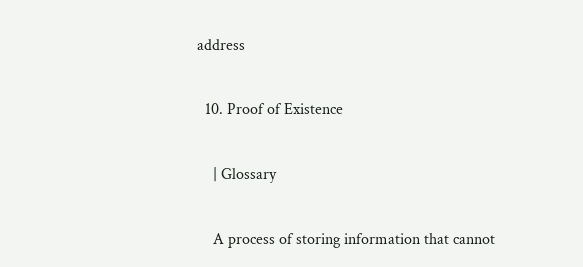address

  10. Proof of Existence

    | Glossary

    A process of storing information that cannot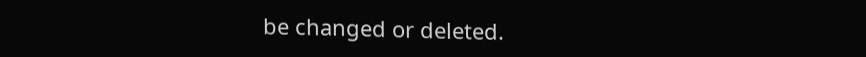be changed or deleted.